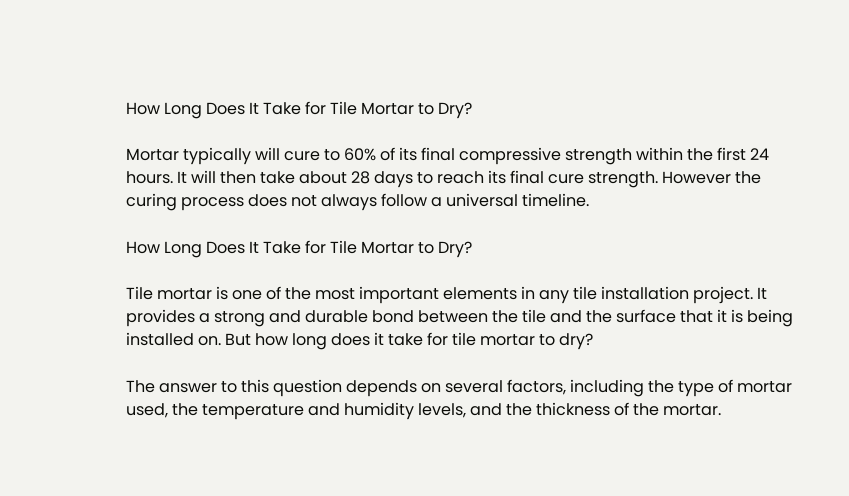How Long Does It Take for Tile Mortar to Dry?

Mortar typically will cure to 60% of its final compressive strength within the first 24 hours. It will then take about 28 days to reach its final cure strength. However the curing process does not always follow a universal timeline.

How Long Does It Take for Tile Mortar to Dry?

Tile mortar is one of the most important elements in any tile installation project. It provides a strong and durable bond between the tile and the surface that it is being installed on. But how long does it take for tile mortar to dry?

The answer to this question depends on several factors, including the type of mortar used, the temperature and humidity levels, and the thickness of the mortar.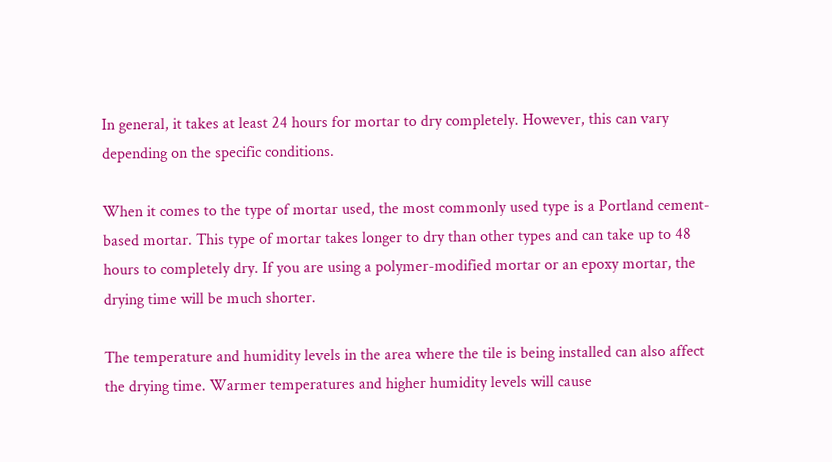In general, it takes at least 24 hours for mortar to dry completely. However, this can vary depending on the specific conditions.

When it comes to the type of mortar used, the most commonly used type is a Portland cement-based mortar. This type of mortar takes longer to dry than other types and can take up to 48 hours to completely dry. If you are using a polymer-modified mortar or an epoxy mortar, the drying time will be much shorter.

The temperature and humidity levels in the area where the tile is being installed can also affect the drying time. Warmer temperatures and higher humidity levels will cause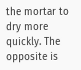the mortar to dry more quickly. The opposite is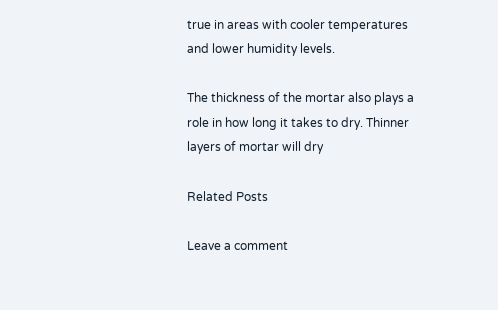true in areas with cooler temperatures and lower humidity levels.

The thickness of the mortar also plays a role in how long it takes to dry. Thinner layers of mortar will dry

Related Posts

Leave a comment